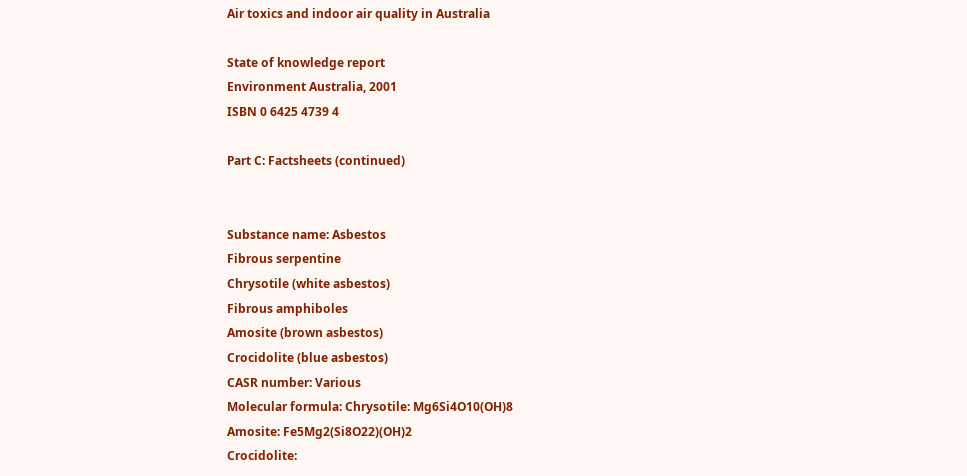Air toxics and indoor air quality in Australia

State of knowledge report
Environment Australia, 2001
ISBN 0 6425 4739 4

Part C: Factsheets (continued)


Substance name: Asbestos
Fibrous serpentine
Chrysotile (white asbestos)
Fibrous amphiboles
Amosite (brown asbestos)
Crocidolite (blue asbestos)
CASR number: Various
Molecular formula: Chrysotile: Mg6Si4O10(OH)8
Amosite: Fe5Mg2(Si8O22)(OH)2
Crocidolite: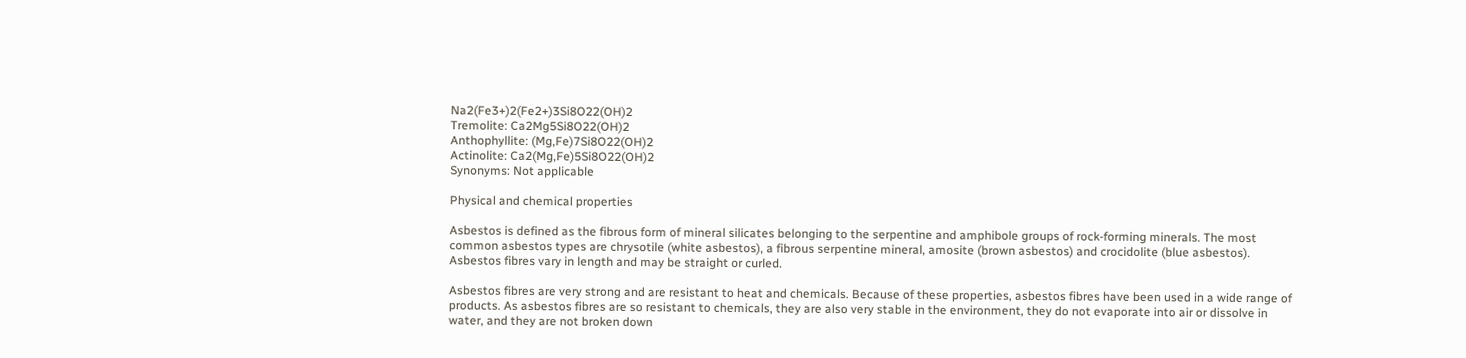Na2(Fe3+)2(Fe2+)3Si8O22(OH)2
Tremolite: Ca2Mg5Si8O22(OH)2
Anthophyllite: (Mg,Fe)7Si8O22(OH)2
Actinolite: Ca2(Mg,Fe)5Si8O22(OH)2
Synonyms: Not applicable

Physical and chemical properties

Asbestos is defined as the fibrous form of mineral silicates belonging to the serpentine and amphibole groups of rock-forming minerals. The most common asbestos types are chrysotile (white asbestos), a fibrous serpentine mineral, amosite (brown asbestos) and crocidolite (blue asbestos). Asbestos fibres vary in length and may be straight or curled.

Asbestos fibres are very strong and are resistant to heat and chemicals. Because of these properties, asbestos fibres have been used in a wide range of products. As asbestos fibres are so resistant to chemicals, they are also very stable in the environment, they do not evaporate into air or dissolve in water, and they are not broken down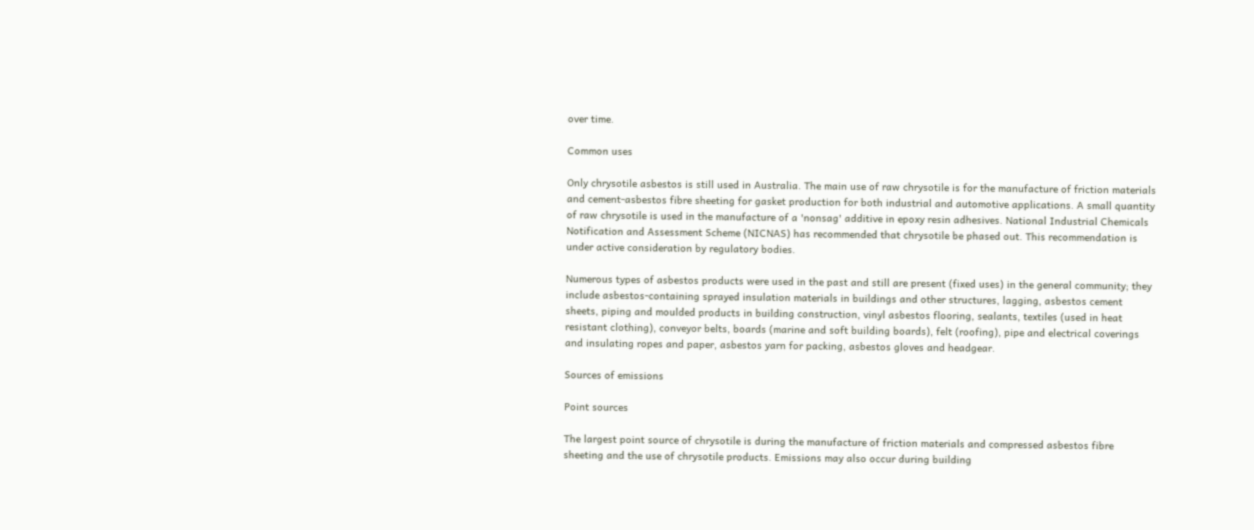over time.

Common uses

Only chrysotile asbestos is still used in Australia. The main use of raw chrysotile is for the manufacture of friction materials and cement-asbestos fibre sheeting for gasket production for both industrial and automotive applications. A small quantity of raw chrysotile is used in the manufacture of a 'nonsag' additive in epoxy resin adhesives. National Industrial Chemicals Notification and Assessment Scheme (NICNAS) has recommended that chrysotile be phased out. This recommendation is under active consideration by regulatory bodies.

Numerous types of asbestos products were used in the past and still are present (fixed uses) in the general community; they include asbestos-containing sprayed insulation materials in buildings and other structures, lagging, asbestos cement sheets, piping and moulded products in building construction, vinyl asbestos flooring, sealants, textiles (used in heat resistant clothing), conveyor belts, boards (marine and soft building boards), felt (roofing), pipe and electrical coverings and insulating ropes and paper, asbestos yarn for packing, asbestos gloves and headgear.

Sources of emissions

Point sources

The largest point source of chrysotile is during the manufacture of friction materials and compressed asbestos fibre sheeting and the use of chrysotile products. Emissions may also occur during building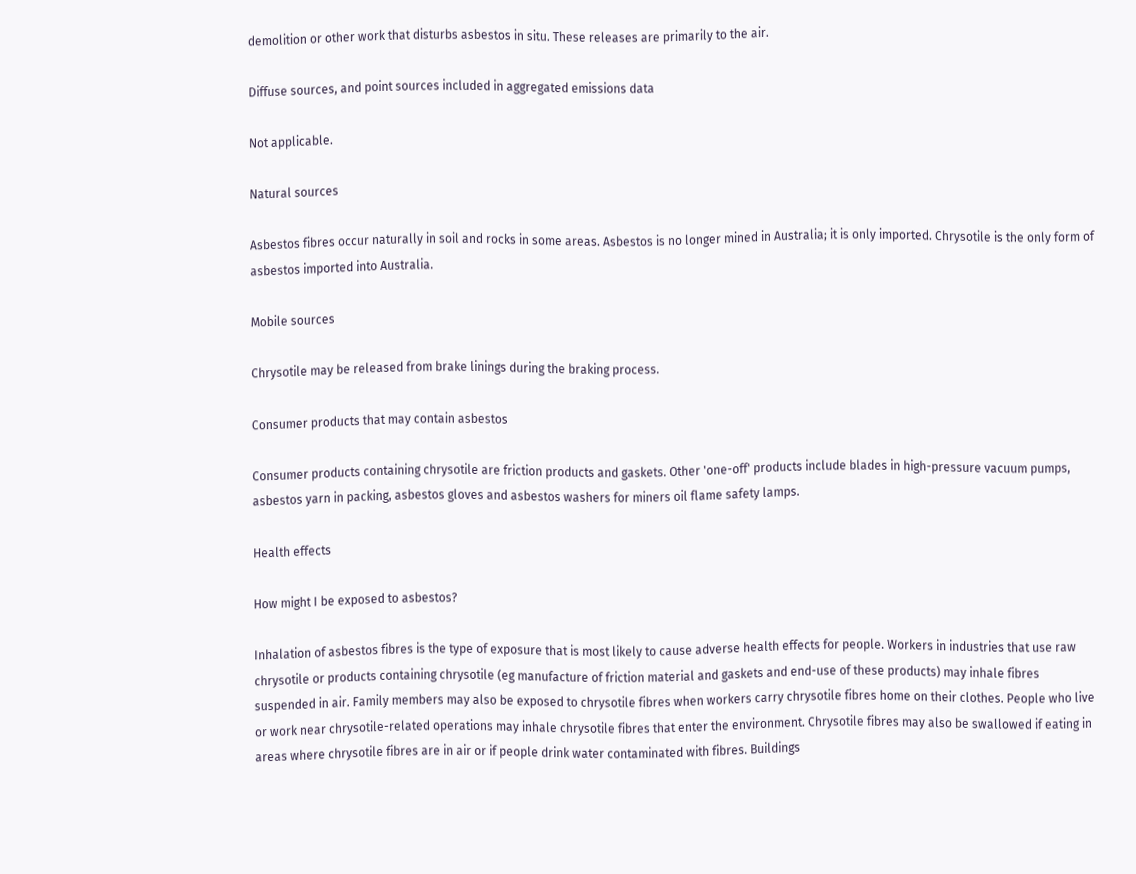demolition or other work that disturbs asbestos in situ. These releases are primarily to the air.

Diffuse sources, and point sources included in aggregated emissions data

Not applicable.

Natural sources

Asbestos fibres occur naturally in soil and rocks in some areas. Asbestos is no longer mined in Australia; it is only imported. Chrysotile is the only form of asbestos imported into Australia.

Mobile sources

Chrysotile may be released from brake linings during the braking process.

Consumer products that may contain asbestos

Consumer products containing chrysotile are friction products and gaskets. Other 'one-off' products include blades in high-pressure vacuum pumps, asbestos yarn in packing, asbestos gloves and asbestos washers for miners oil flame safety lamps.

Health effects

How might I be exposed to asbestos?

Inhalation of asbestos fibres is the type of exposure that is most likely to cause adverse health effects for people. Workers in industries that use raw chrysotile or products containing chrysotile (eg manufacture of friction material and gaskets and end-use of these products) may inhale fibres suspended in air. Family members may also be exposed to chrysotile fibres when workers carry chrysotile fibres home on their clothes. People who live or work near chrysotile-related operations may inhale chrysotile fibres that enter the environment. Chrysotile fibres may also be swallowed if eating in areas where chrysotile fibres are in air or if people drink water contaminated with fibres. Buildings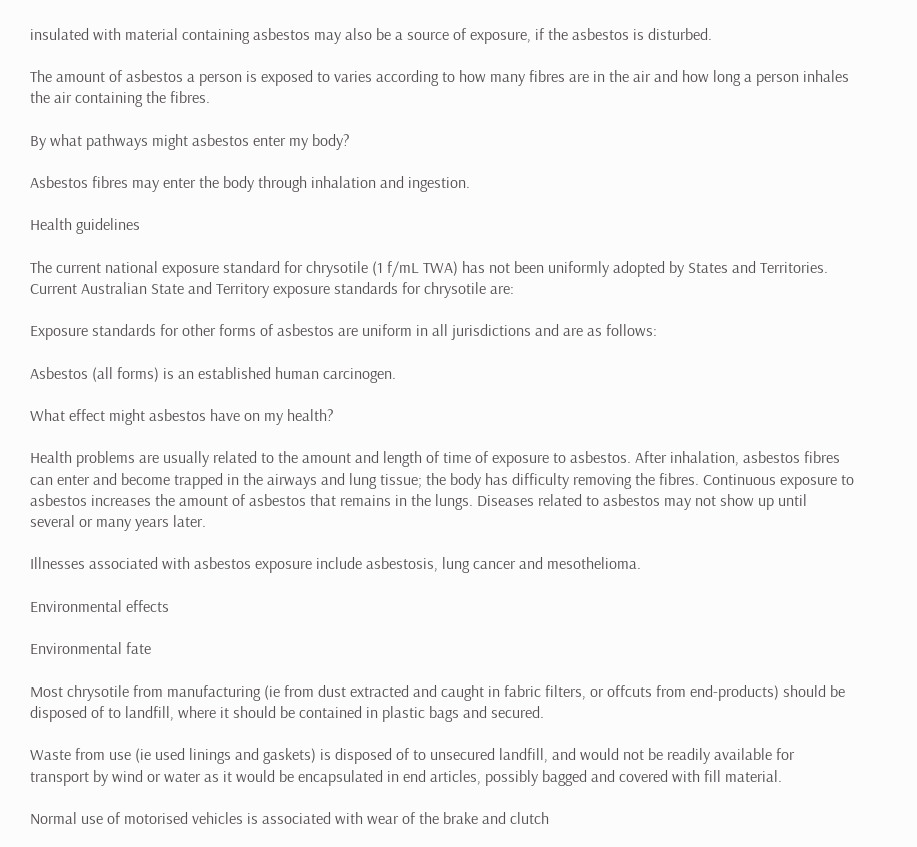insulated with material containing asbestos may also be a source of exposure, if the asbestos is disturbed.

The amount of asbestos a person is exposed to varies according to how many fibres are in the air and how long a person inhales the air containing the fibres.

By what pathways might asbestos enter my body?

Asbestos fibres may enter the body through inhalation and ingestion.

Health guidelines

The current national exposure standard for chrysotile (1 f/mL TWA) has not been uniformly adopted by States and Territories. Current Australian State and Territory exposure standards for chrysotile are:

Exposure standards for other forms of asbestos are uniform in all jurisdictions and are as follows:

Asbestos (all forms) is an established human carcinogen.

What effect might asbestos have on my health?

Health problems are usually related to the amount and length of time of exposure to asbestos. After inhalation, asbestos fibres can enter and become trapped in the airways and lung tissue; the body has difficulty removing the fibres. Continuous exposure to asbestos increases the amount of asbestos that remains in the lungs. Diseases related to asbestos may not show up until several or many years later.

Illnesses associated with asbestos exposure include asbestosis, lung cancer and mesothelioma.

Environmental effects

Environmental fate

Most chrysotile from manufacturing (ie from dust extracted and caught in fabric filters, or offcuts from end-products) should be disposed of to landfill, where it should be contained in plastic bags and secured.

Waste from use (ie used linings and gaskets) is disposed of to unsecured landfill, and would not be readily available for transport by wind or water as it would be encapsulated in end articles, possibly bagged and covered with fill material.

Normal use of motorised vehicles is associated with wear of the brake and clutch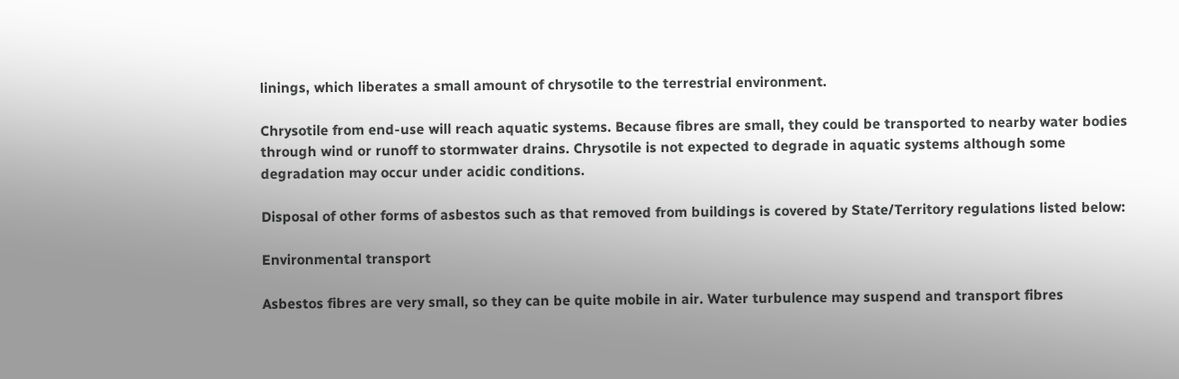linings, which liberates a small amount of chrysotile to the terrestrial environment.

Chrysotile from end-use will reach aquatic systems. Because fibres are small, they could be transported to nearby water bodies through wind or runoff to stormwater drains. Chrysotile is not expected to degrade in aquatic systems although some degradation may occur under acidic conditions.

Disposal of other forms of asbestos such as that removed from buildings is covered by State/Territory regulations listed below:

Environmental transport

Asbestos fibres are very small, so they can be quite mobile in air. Water turbulence may suspend and transport fibres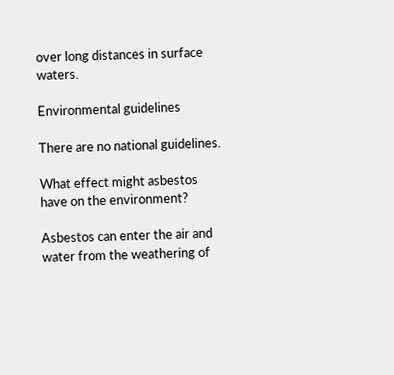over long distances in surface waters.

Environmental guidelines

There are no national guidelines.

What effect might asbestos have on the environment?

Asbestos can enter the air and water from the weathering of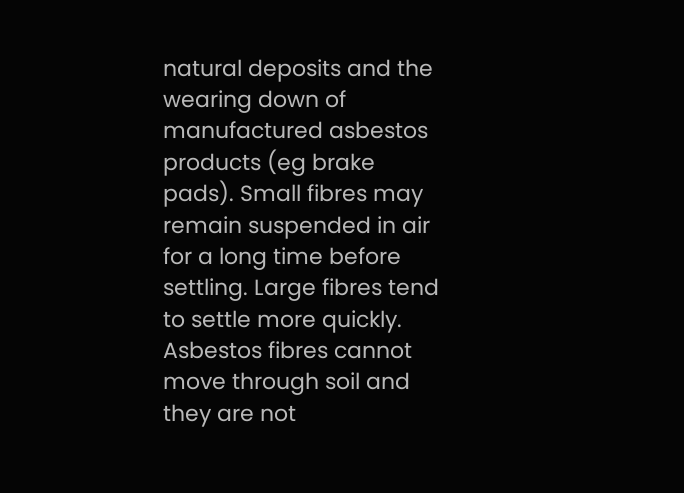natural deposits and the wearing down of manufactured asbestos products (eg brake pads). Small fibres may remain suspended in air for a long time before settling. Large fibres tend to settle more quickly. Asbestos fibres cannot move through soil and they are not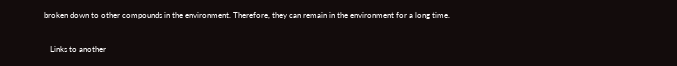broken down to other compounds in the environment. Therefore, they can remain in the environment for a long time.


   Links to another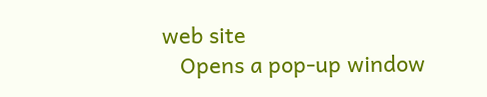web site
   Opens a pop-up window